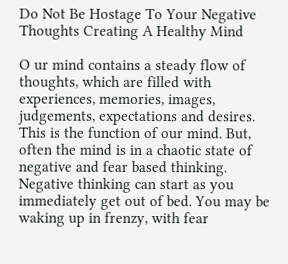Do Not Be Hostage To Your Negative Thoughts Creating A Healthy Mind

O ur mind contains a steady flow of thoughts, which are filled with experiences, memories, images, judgements, expectations and desires. This is the function of our mind. But, often the mind is in a chaotic state of negative and fear based thinking. Negative thinking can start as you immediately get out of bed. You may be waking up in frenzy, with fear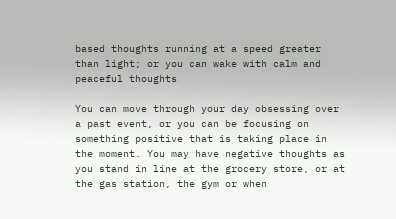based thoughts running at a speed greater than light; or you can wake with calm and peaceful thoughts

You can move through your day obsessing over a past event, or you can be focusing on something positive that is taking place in the moment. You may have negative thoughts as you stand in line at the grocery store, or at the gas station, the gym or when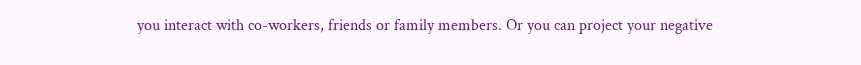you interact with co-workers, friends or family members. Or you can project your negative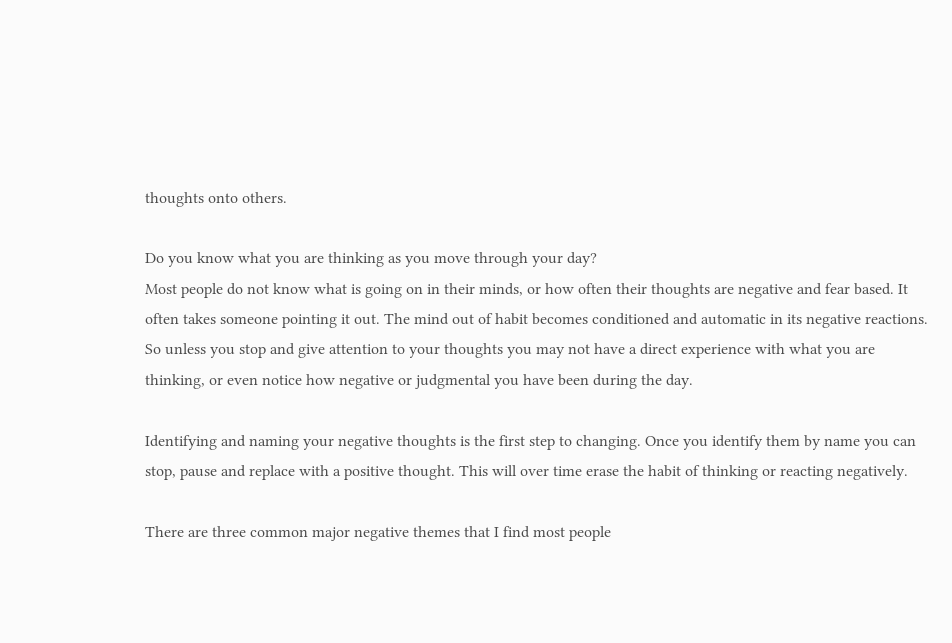thoughts onto others.

Do you know what you are thinking as you move through your day?
Most people do not know what is going on in their minds, or how often their thoughts are negative and fear based. It often takes someone pointing it out. The mind out of habit becomes conditioned and automatic in its negative reactions. So unless you stop and give attention to your thoughts you may not have a direct experience with what you are thinking, or even notice how negative or judgmental you have been during the day.

Identifying and naming your negative thoughts is the first step to changing. Once you identify them by name you can stop, pause and replace with a positive thought. This will over time erase the habit of thinking or reacting negatively.

There are three common major negative themes that I find most people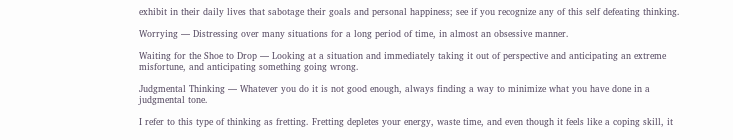exhibit in their daily lives that sabotage their goals and personal happiness; see if you recognize any of this self defeating thinking.

Worrying — Distressing over many situations for a long period of time, in almost an obsessive manner.

Waiting for the Shoe to Drop — Looking at a situation and immediately taking it out of perspective and anticipating an extreme misfortune, and anticipating something going wrong.

Judgmental Thinking — Whatever you do it is not good enough, always finding a way to minimize what you have done in a judgmental tone.

I refer to this type of thinking as fretting. Fretting depletes your energy, waste time, and even though it feels like a coping skill, it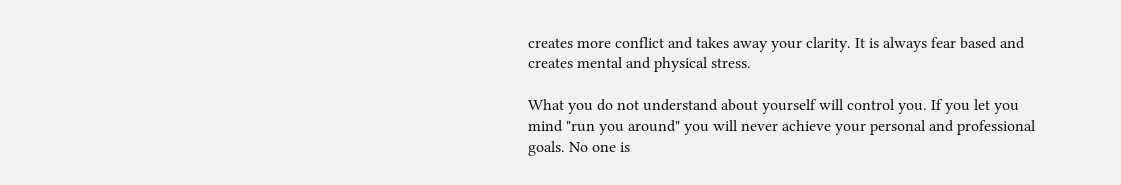creates more conflict and takes away your clarity. It is always fear based and creates mental and physical stress.

What you do not understand about yourself will control you. If you let you mind "run you around" you will never achieve your personal and professional goals. No one is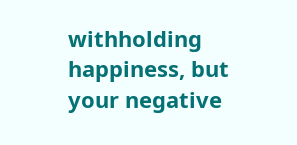withholding happiness, but your negative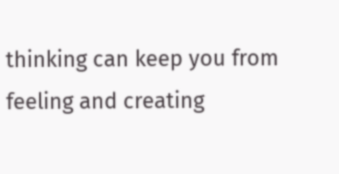thinking can keep you from feeling and creating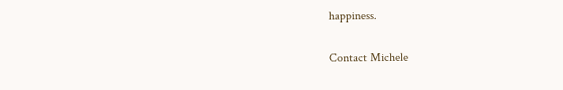happiness.

Contact Michele